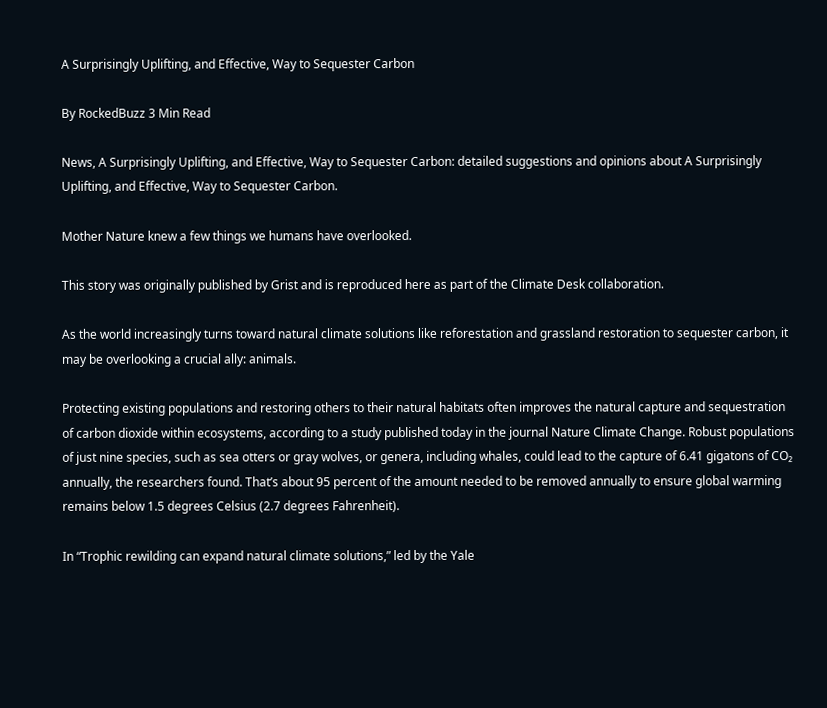A Surprisingly Uplifting, and Effective, Way to Sequester Carbon

By RockedBuzz 3 Min Read

News, A Surprisingly Uplifting, and Effective, Way to Sequester Carbon: detailed suggestions and opinions about A Surprisingly Uplifting, and Effective, Way to Sequester Carbon.

Mother Nature knew a few things we humans have overlooked.

This story was originally published by Grist and is reproduced here as part of the Climate Desk collaboration.

As the world increasingly turns toward natural climate solutions like reforestation and grassland restoration to sequester carbon, it may be overlooking a crucial ally: animals.

Protecting existing populations and restoring others to their natural habitats often improves the natural capture and sequestration of carbon dioxide within ecosystems, according to a study published today in the journal Nature Climate Change. Robust populations of just nine species, such as sea otters or gray wolves, or genera, including whales, could lead to the capture of 6.41 gigatons of CO₂ annually, the researchers found. That’s about 95 percent of the amount needed to be removed annually to ensure global warming remains below 1.5 degrees Celsius (2.7 degrees Fahrenheit).

In “Trophic rewilding can expand natural climate solutions,” led by the Yale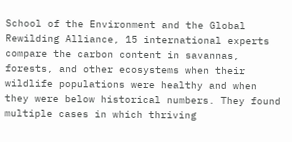School of the Environment and the Global Rewilding Alliance, 15 international experts compare the carbon content in savannas, forests, and other ecosystems when their wildlife populations were healthy and when they were below historical numbers. They found multiple cases in which thriving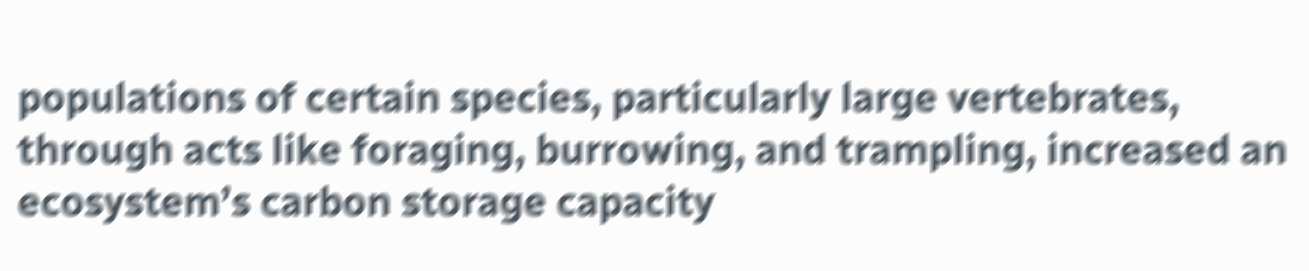populations of certain species, particularly large vertebrates, through acts like foraging, burrowing, and trampling, increased an ecosystem’s carbon storage capacity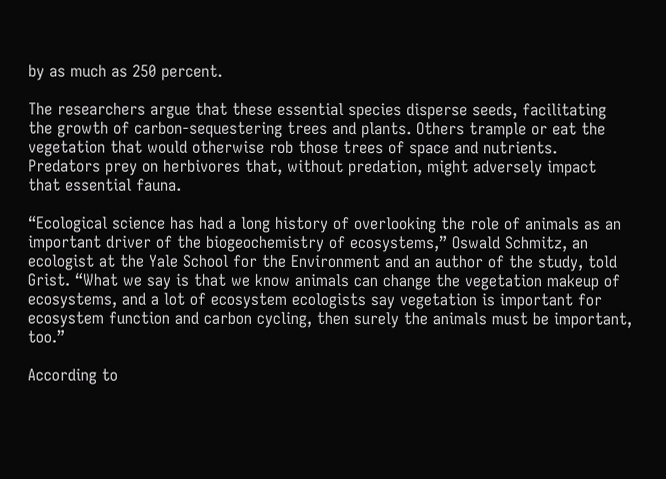by as much as 250 percent.

The researchers argue that these essential species disperse seeds, facilitating the growth of carbon-sequestering trees and plants. Others trample or eat the vegetation that would otherwise rob those trees of space and nutrients. Predators prey on herbivores that, without predation, might adversely impact that essential fauna.

“Ecological science has had a long history of overlooking the role of animals as an important driver of the biogeochemistry of ecosystems,” Oswald Schmitz, an ecologist at the Yale School for the Environment and an author of the study, told Grist. “What we say is that we know animals can change the vegetation makeup of ecosystems, and a lot of ecosystem ecologists say vegetation is important for ecosystem function and carbon cycling, then surely the animals must be important, too.”

According to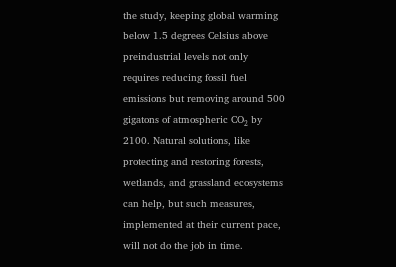the study, keeping global warming below 1.5 degrees Celsius above preindustrial levels not only requires reducing fossil fuel emissions but removing around 500 gigatons of atmospheric CO₂ by 2100. Natural solutions, like protecting and restoring forests, wetlands, and grassland ecosystems can help, but such measures, implemented at their current pace, will not do the job in time.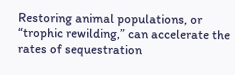Restoring animal populations, or “trophic rewilding,” can accelerate the rates of sequestration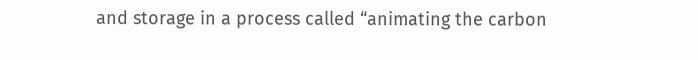and storage in a process called “animating the carbon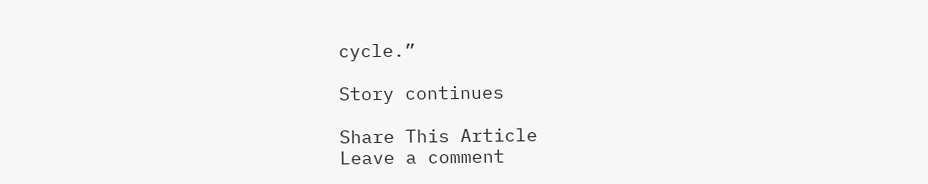cycle.”

Story continues

Share This Article
Leave a comment